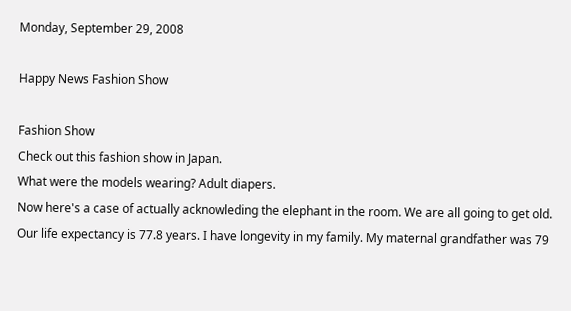Monday, September 29, 2008

Happy News Fashion Show

Fashion Show
Check out this fashion show in Japan.
What were the models wearing? Adult diapers.
Now here's a case of actually acknowleding the elephant in the room. We are all going to get old. Our life expectancy is 77.8 years. I have longevity in my family. My maternal grandfather was 79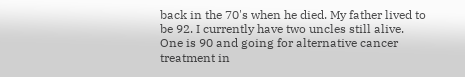back in the 70's when he died. My father lived to be 92. I currently have two uncles still alive. One is 90 and going for alternative cancer treatment in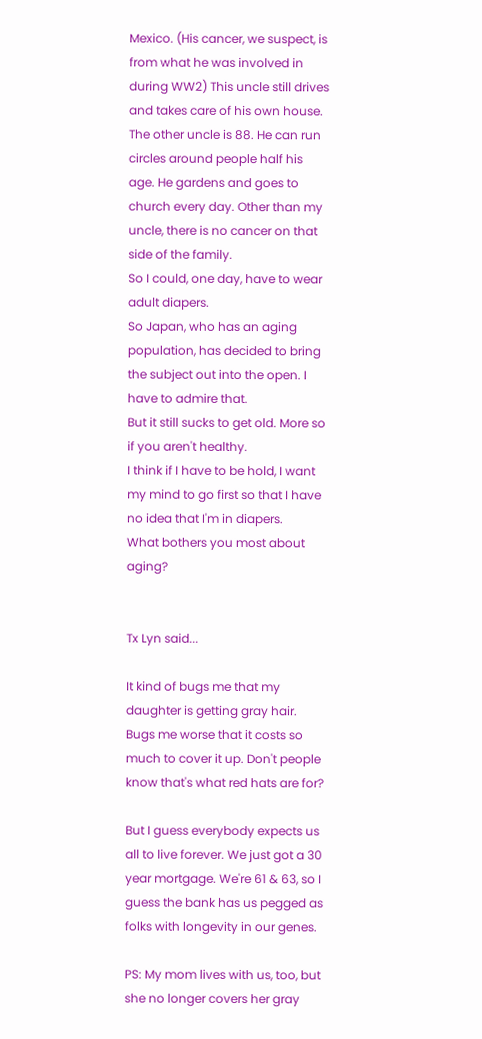Mexico. (His cancer, we suspect, is from what he was involved in during WW2) This uncle still drives and takes care of his own house. The other uncle is 88. He can run circles around people half his age. He gardens and goes to church every day. Other than my uncle, there is no cancer on that side of the family.
So I could, one day, have to wear adult diapers.
So Japan, who has an aging population, has decided to bring the subject out into the open. I have to admire that.
But it still sucks to get old. More so if you aren't healthy.
I think if I have to be hold, I want my mind to go first so that I have no idea that I'm in diapers.
What bothers you most about aging?


Tx Lyn said...

It kind of bugs me that my daughter is getting gray hair. Bugs me worse that it costs so much to cover it up. Don't people know that's what red hats are for?

But I guess everybody expects us all to live forever. We just got a 30 year mortgage. We're 61 & 63, so I guess the bank has us pegged as folks with longevity in our genes.

PS: My mom lives with us, too, but she no longer covers her gray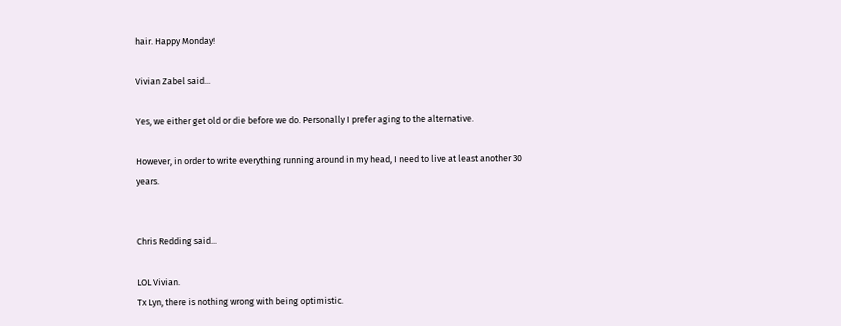hair. Happy Monday!

Vivian Zabel said...

Yes, we either get old or die before we do. Personally I prefer aging to the alternative.

However, in order to write everything running around in my head, I need to live at least another 30 years.


Chris Redding said...

LOL Vivian.
Tx Lyn, there is nothing wrong with being optimistic.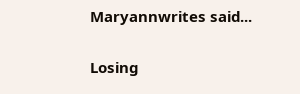Maryannwrites said...

Losing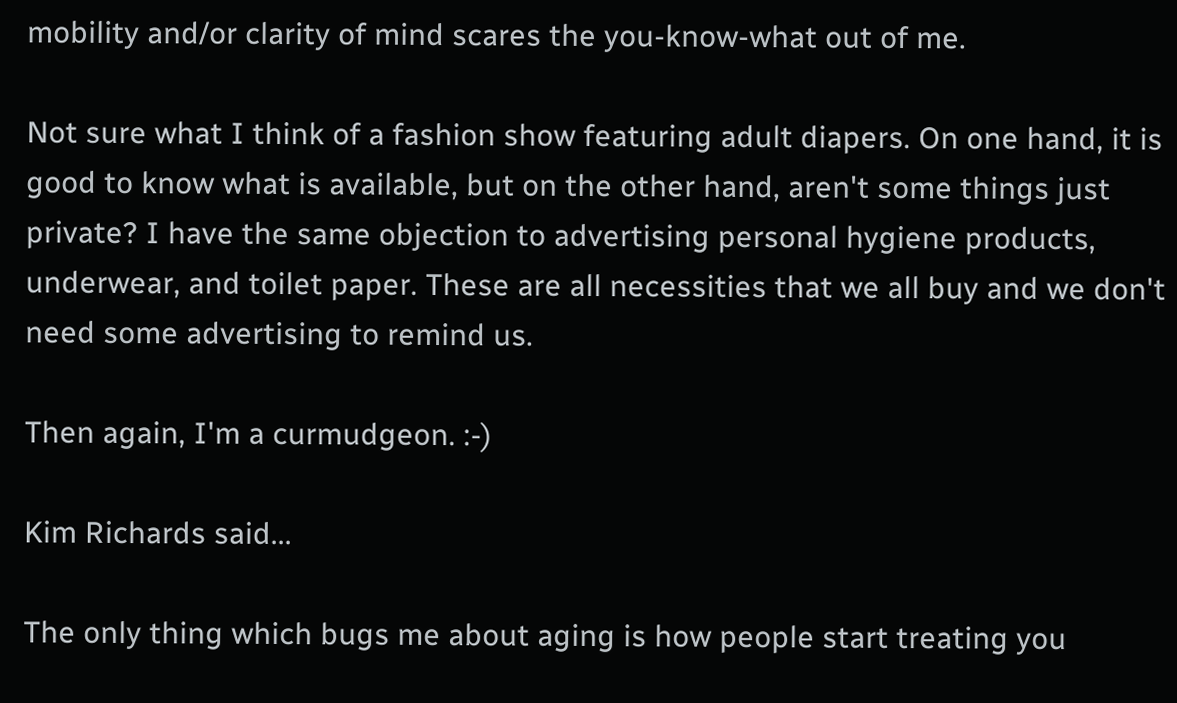mobility and/or clarity of mind scares the you-know-what out of me.

Not sure what I think of a fashion show featuring adult diapers. On one hand, it is good to know what is available, but on the other hand, aren't some things just private? I have the same objection to advertising personal hygiene products, underwear, and toilet paper. These are all necessities that we all buy and we don't need some advertising to remind us.

Then again, I'm a curmudgeon. :-)

Kim Richards said...

The only thing which bugs me about aging is how people start treating you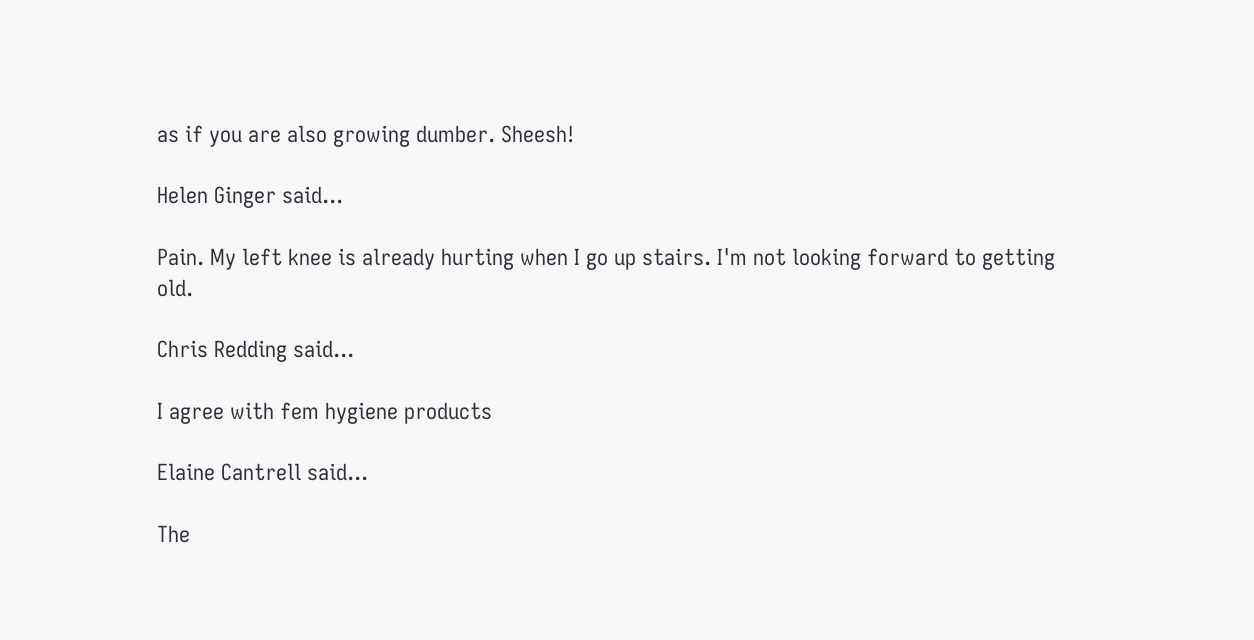as if you are also growing dumber. Sheesh!

Helen Ginger said...

Pain. My left knee is already hurting when I go up stairs. I'm not looking forward to getting old.

Chris Redding said...

I agree with fem hygiene products

Elaine Cantrell said...

The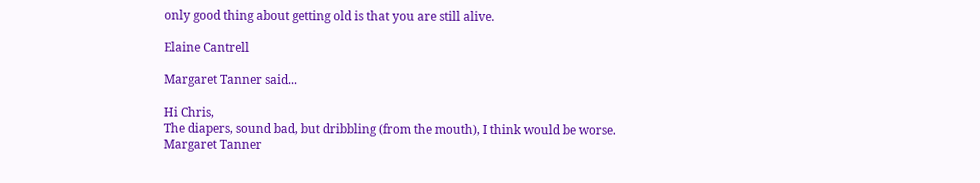only good thing about getting old is that you are still alive.

Elaine Cantrell

Margaret Tanner said...

Hi Chris,
The diapers, sound bad, but dribbling (from the mouth), I think would be worse.
Margaret Tanner